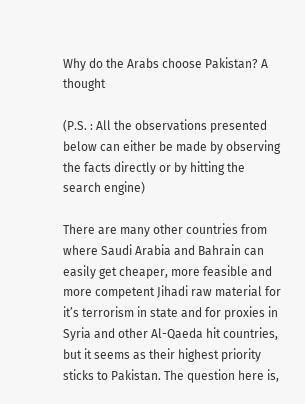Why do the Arabs choose Pakistan? A thought

(P.S. : All the observations presented below can either be made by observing the facts directly or by hitting the search engine)

There are many other countries from where Saudi Arabia and Bahrain can easily get cheaper, more feasible and more competent Jihadi raw material for it’s terrorism in state and for proxies in Syria and other Al-Qaeda hit countries, but it seems as their highest priority sticks to Pakistan. The question here is,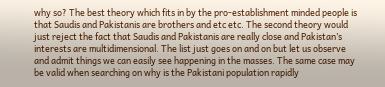why so? The best theory which fits in by the pro-establishment minded people is that Saudis and Pakistanis are brothers and etc etc. The second theory would just reject the fact that Saudis and Pakistanis are really close and Pakistan’s interests are multidimensional. The list just goes on and on but let us observe and admit things we can easily see happening in the masses. The same case may be valid when searching on why is the Pakistani population rapidly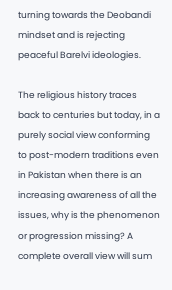turning towards the Deobandi mindset and is rejecting peaceful Barelvi ideologies.

The religious history traces back to centuries but today, in a purely social view conforming to post-modern traditions even in Pakistan when there is an increasing awareness of all the issues, why is the phenomenon or progression missing? A complete overall view will sum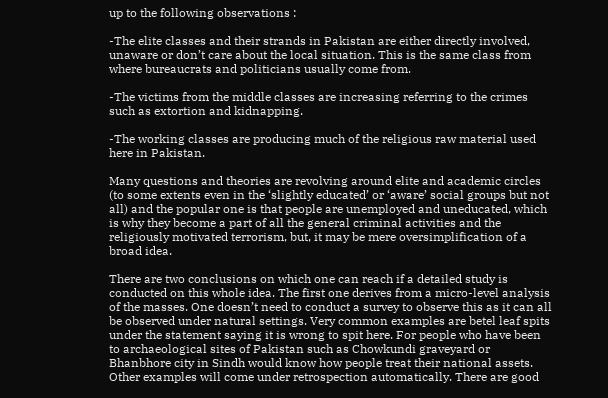up to the following observations :

-The elite classes and their strands in Pakistan are either directly involved, unaware or don’t care about the local situation. This is the same class from where bureaucrats and politicians usually come from.

-The victims from the middle classes are increasing referring to the crimes such as extortion and kidnapping.

-The working classes are producing much of the religious raw material used here in Pakistan.

Many questions and theories are revolving around elite and academic circles (to some extents even in the ‘slightly educated’ or ‘aware’ social groups but not all) and the popular one is that people are unemployed and uneducated, which is why they become a part of all the general criminal activities and the religiously motivated terrorism, but, it may be mere oversimplification of a broad idea.

There are two conclusions on which one can reach if a detailed study is conducted on this whole idea. The first one derives from a micro-level analysis of the masses. One doesn’t need to conduct a survey to observe this as it can all be observed under natural settings. Very common examples are betel leaf spits under the statement saying it is wrong to spit here. For people who have been to archaeological sites of Pakistan such as Chowkundi graveyard or Bhanbhore city in Sindh would know how people treat their national assets. Other examples will come under retrospection automatically. There are good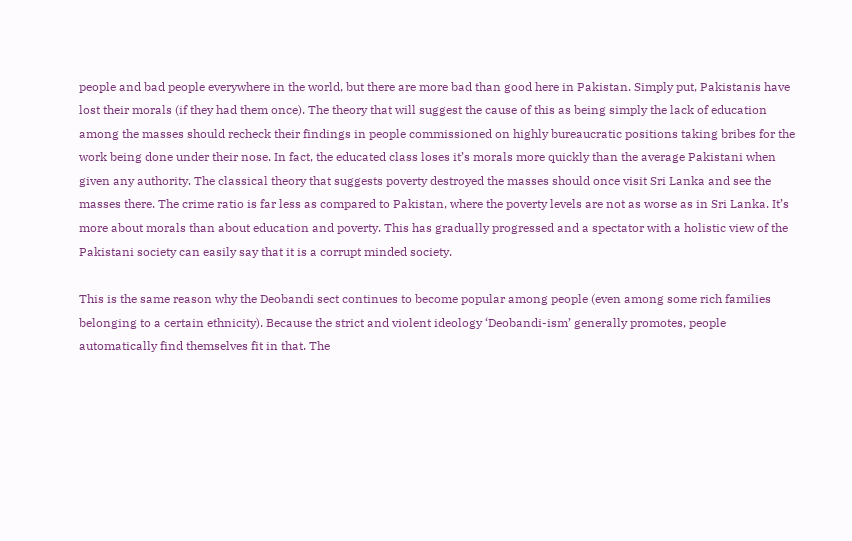people and bad people everywhere in the world, but there are more bad than good here in Pakistan. Simply put, Pakistanis have lost their morals (if they had them once). The theory that will suggest the cause of this as being simply the lack of education among the masses should recheck their findings in people commissioned on highly bureaucratic positions taking bribes for the work being done under their nose. In fact, the educated class loses it’s morals more quickly than the average Pakistani when given any authority. The classical theory that suggests poverty destroyed the masses should once visit Sri Lanka and see the masses there. The crime ratio is far less as compared to Pakistan, where the poverty levels are not as worse as in Sri Lanka. It’s more about morals than about education and poverty. This has gradually progressed and a spectator with a holistic view of the Pakistani society can easily say that it is a corrupt minded society.

This is the same reason why the Deobandi sect continues to become popular among people (even among some rich families belonging to a certain ethnicity). Because the strict and violent ideology ‘Deobandi-ism’ generally promotes, people automatically find themselves fit in that. The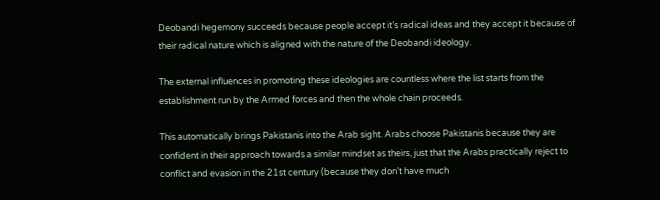Deobandi hegemony succeeds because people accept it’s radical ideas and they accept it because of their radical nature which is aligned with the nature of the Deobandi ideology.

The external influences in promoting these ideologies are countless where the list starts from the establishment run by the Armed forces and then the whole chain proceeds.

This automatically brings Pakistanis into the Arab sight. Arabs choose Pakistanis because they are confident in their approach towards a similar mindset as theirs, just that the Arabs practically reject to conflict and evasion in the 21st century (because they don’t have much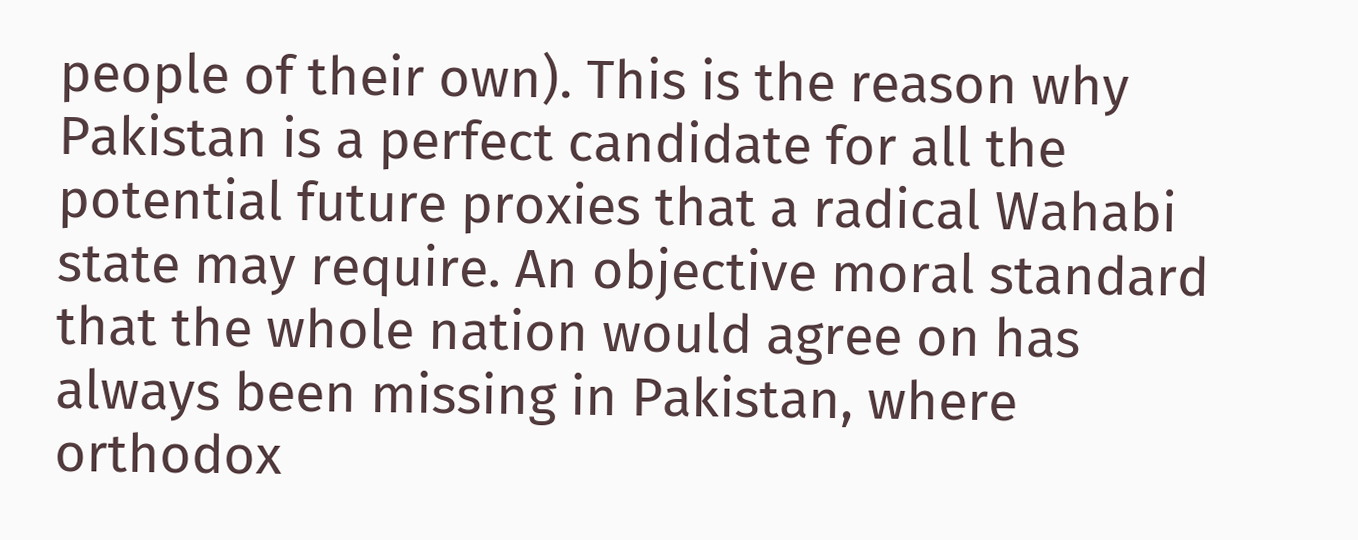people of their own). This is the reason why Pakistan is a perfect candidate for all the potential future proxies that a radical Wahabi state may require. An objective moral standard that the whole nation would agree on has always been missing in Pakistan, where orthodox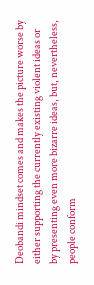Deobandi mindset comes and makes the picture worse by either supporting the currently existing violent ideas or by presenting even more bizarre ideas, but, nevertheless, people conform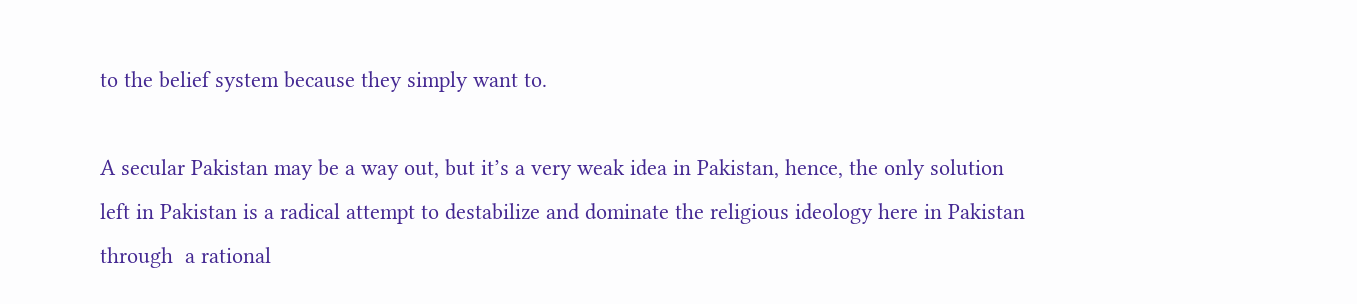to the belief system because they simply want to.

A secular Pakistan may be a way out, but it’s a very weak idea in Pakistan, hence, the only solution left in Pakistan is a radical attempt to destabilize and dominate the religious ideology here in Pakistan through  a rational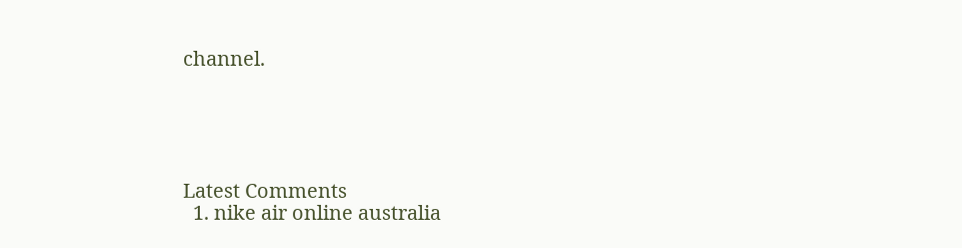channel.





Latest Comments
  1. nike air online australia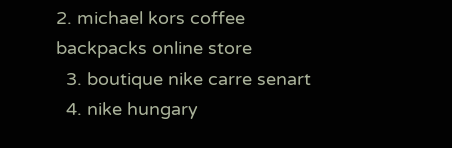2. michael kors coffee backpacks online store
  3. boutique nike carre senart
  4. nike hungary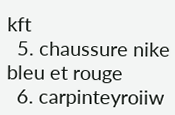kft
  5. chaussure nike bleu et rouge
  6. carpinteyroiiw